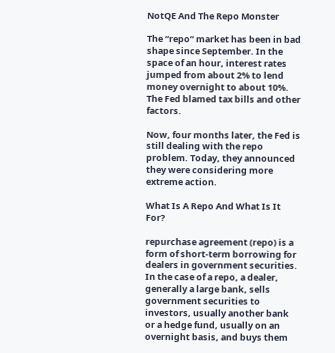NotQE And The Repo Monster

The “repo” market has been in bad shape since September. In the space of an hour, interest rates jumped from about 2% to lend money overnight to about 10%. The Fed blamed tax bills and other factors.

Now, four months later, the Fed is still dealing with the repo problem. Today, they announced they were considering more extreme action.

What Is A Repo And What Is It For?

repurchase agreement (repo) is a form of short-term borrowing for dealers in government securities. In the case of a repo, a dealer, generally a large bank, sells government securities to investors, usually another bank or a hedge fund, usually on an overnight basis, and buys them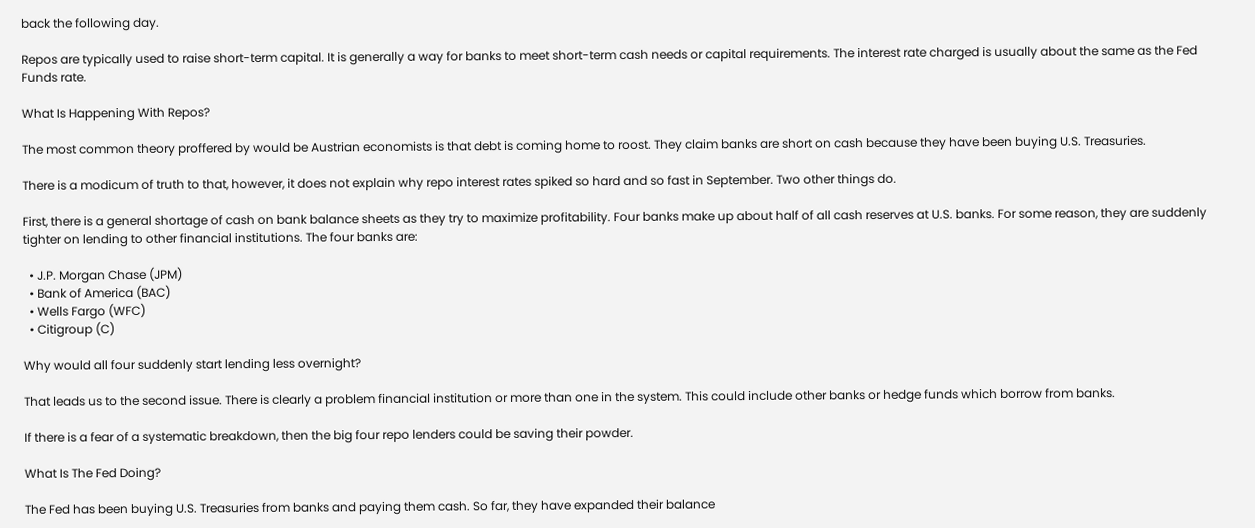back the following day.

Repos are typically used to raise short-term capital. It is generally a way for banks to meet short-term cash needs or capital requirements. The interest rate charged is usually about the same as the Fed Funds rate.

What Is Happening With Repos?

The most common theory proffered by would be Austrian economists is that debt is coming home to roost. They claim banks are short on cash because they have been buying U.S. Treasuries.

There is a modicum of truth to that, however, it does not explain why repo interest rates spiked so hard and so fast in September. Two other things do.

First, there is a general shortage of cash on bank balance sheets as they try to maximize profitability. Four banks make up about half of all cash reserves at U.S. banks. For some reason, they are suddenly tighter on lending to other financial institutions. The four banks are:

  • J.P. Morgan Chase (JPM)
  • Bank of America (BAC)
  • Wells Fargo (WFC)
  • Citigroup (C)

Why would all four suddenly start lending less overnight?

That leads us to the second issue. There is clearly a problem financial institution or more than one in the system. This could include other banks or hedge funds which borrow from banks.

If there is a fear of a systematic breakdown, then the big four repo lenders could be saving their powder.

What Is The Fed Doing?

The Fed has been buying U.S. Treasuries from banks and paying them cash. So far, they have expanded their balance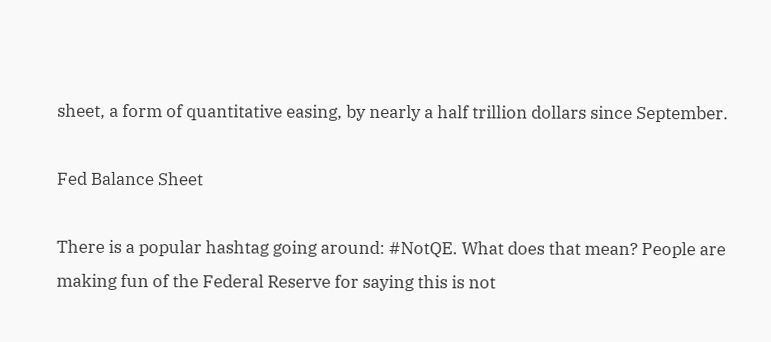sheet, a form of quantitative easing, by nearly a half trillion dollars since September.

Fed Balance Sheet

There is a popular hashtag going around: #NotQE. What does that mean? People are making fun of the Federal Reserve for saying this is not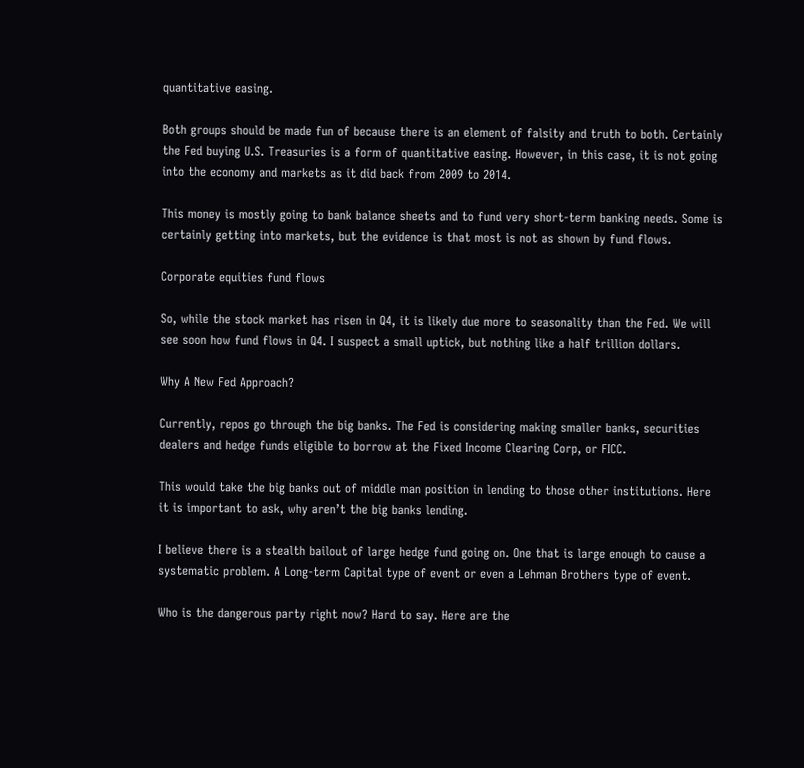quantitative easing.

Both groups should be made fun of because there is an element of falsity and truth to both. Certainly the Fed buying U.S. Treasuries is a form of quantitative easing. However, in this case, it is not going into the economy and markets as it did back from 2009 to 2014.

This money is mostly going to bank balance sheets and to fund very short-term banking needs. Some is certainly getting into markets, but the evidence is that most is not as shown by fund flows.

Corporate equities fund flows

So, while the stock market has risen in Q4, it is likely due more to seasonality than the Fed. We will see soon how fund flows in Q4. I suspect a small uptick, but nothing like a half trillion dollars.

Why A New Fed Approach?

Currently, repos go through the big banks. The Fed is considering making smaller banks, securities dealers and hedge funds eligible to borrow at the Fixed Income Clearing Corp, or FICC.

This would take the big banks out of middle man position in lending to those other institutions. Here it is important to ask, why aren’t the big banks lending.

I believe there is a stealth bailout of large hedge fund going on. One that is large enough to cause a systematic problem. A Long-term Capital type of event or even a Lehman Brothers type of event.

Who is the dangerous party right now? Hard to say. Here are the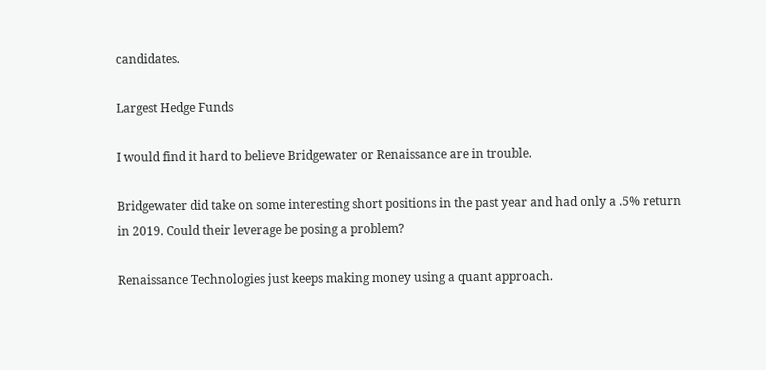candidates.

Largest Hedge Funds

I would find it hard to believe Bridgewater or Renaissance are in trouble.

Bridgewater did take on some interesting short positions in the past year and had only a .5% return in 2019. Could their leverage be posing a problem?

Renaissance Technologies just keeps making money using a quant approach.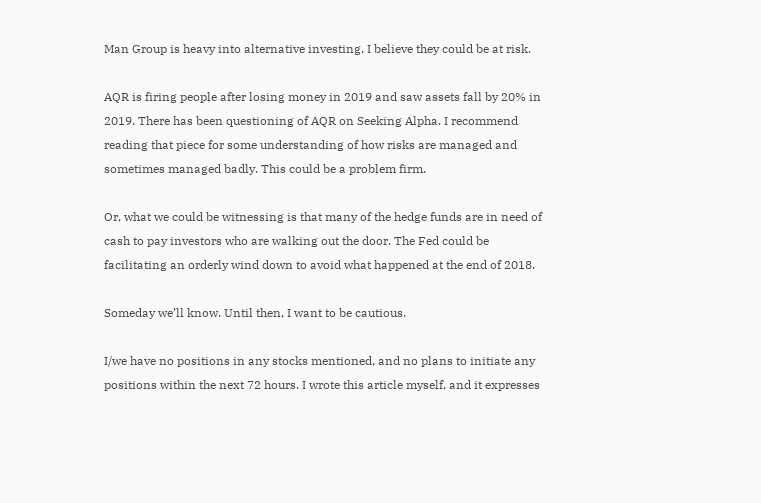Man Group is heavy into alternative investing. I believe they could be at risk.

AQR is firing people after losing money in 2019 and saw assets fall by 20% in 2019. There has been questioning of AQR on Seeking Alpha. I recommend reading that piece for some understanding of how risks are managed and sometimes managed badly. This could be a problem firm.

Or, what we could be witnessing is that many of the hedge funds are in need of cash to pay investors who are walking out the door. The Fed could be facilitating an orderly wind down to avoid what happened at the end of 2018.

Someday we’ll know. Until then, I want to be cautious.

I/we have no positions in any stocks mentioned, and no plans to initiate any positions within the next 72 hours. I wrote this article myself, and it expresses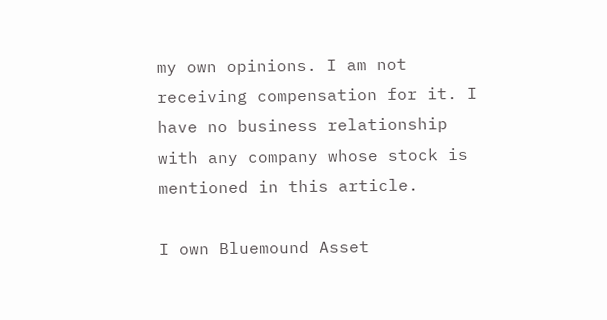my own opinions. I am not receiving compensation for it. I have no business relationship with any company whose stock is mentioned in this article.

I own Bluemound Asset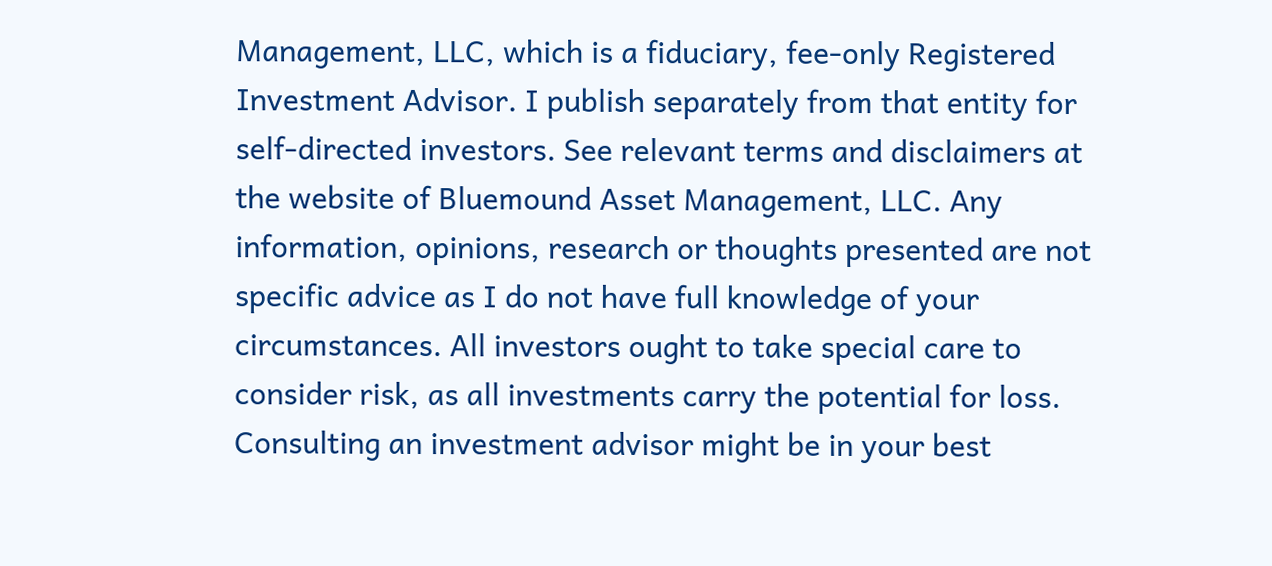Management, LLC, which is a fiduciary, fee-only Registered Investment Advisor. I publish separately from that entity for self-directed investors. See relevant terms and disclaimers at the website of Bluemound Asset Management, LLC. Any information, opinions, research or thoughts presented are not specific advice as I do not have full knowledge of your circumstances. All investors ought to take special care to consider risk, as all investments carry the potential for loss. Consulting an investment advisor might be in your best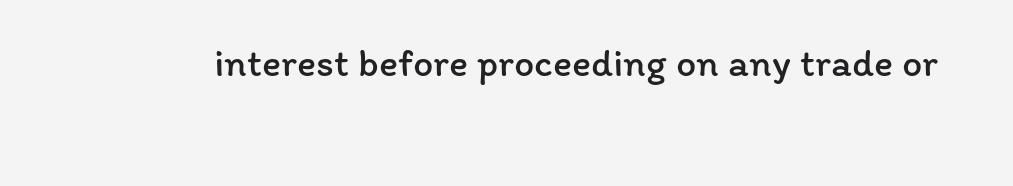interest before proceeding on any trade or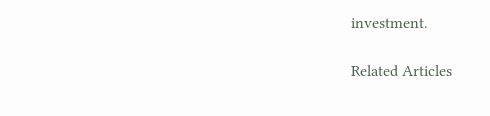investment.

Related Articles